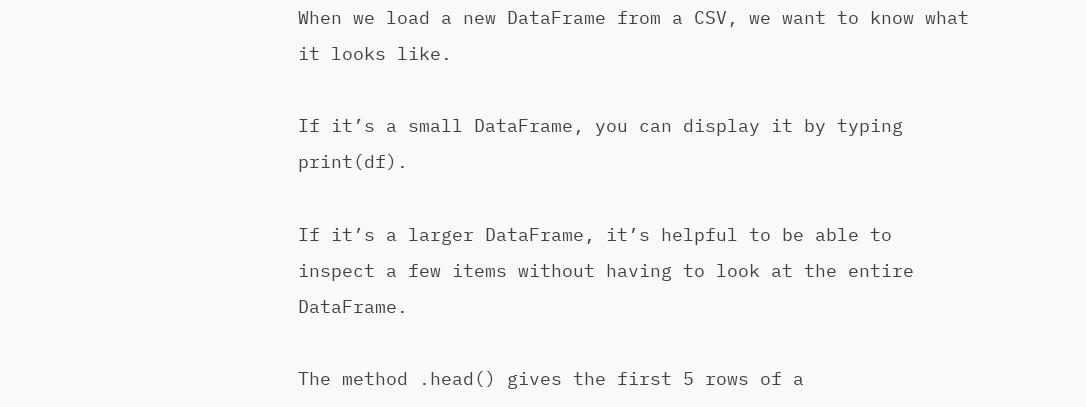When we load a new DataFrame from a CSV, we want to know what it looks like.

If it’s a small DataFrame, you can display it by typing print(df).

If it’s a larger DataFrame, it’s helpful to be able to inspect a few items without having to look at the entire DataFrame.

The method .head() gives the first 5 rows of a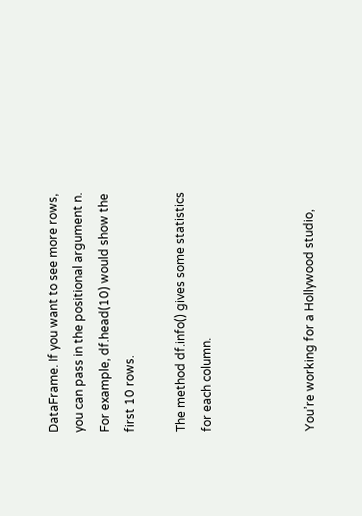DataFrame. If you want to see more rows, you can pass in the positional argument n. For example, df.head(10) would show the first 10 rows.

The method df.info() gives some statistics for each column.



You’re working for a Hollywood studio,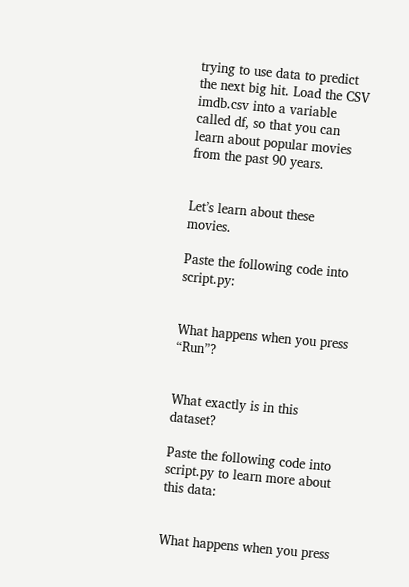trying to use data to predict the next big hit. Load the CSV imdb.csv into a variable called df, so that you can learn about popular movies from the past 90 years.


Let’s learn about these movies.

Paste the following code into script.py:


What happens when you press “Run”?


What exactly is in this dataset?

Paste the following code into script.py to learn more about this data:


What happens when you press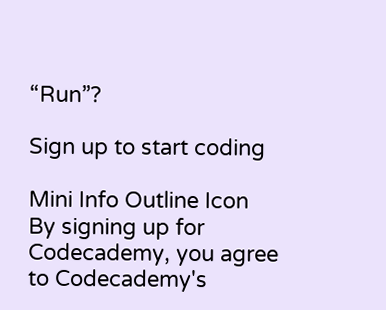“Run”?

Sign up to start coding

Mini Info Outline Icon
By signing up for Codecademy, you agree to Codecademy's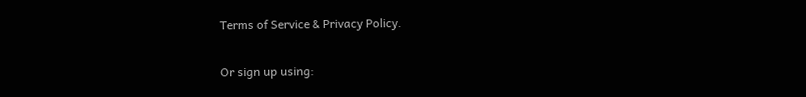Terms of Service & Privacy Policy.

Or sign up using: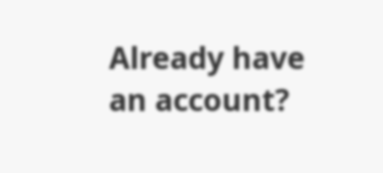Already have an account?